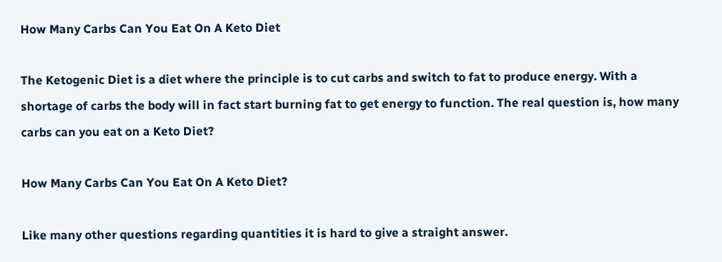How Many Carbs Can You Eat On A Keto Diet

The Ketogenic Diet is a diet where the principle is to cut carbs and switch to fat to produce energy. With a shortage of carbs the body will in fact start burning fat to get energy to function. The real question is, how many carbs can you eat on a Keto Diet?

How Many Carbs Can You Eat On A Keto Diet?

Like many other questions regarding quantities it is hard to give a straight answer.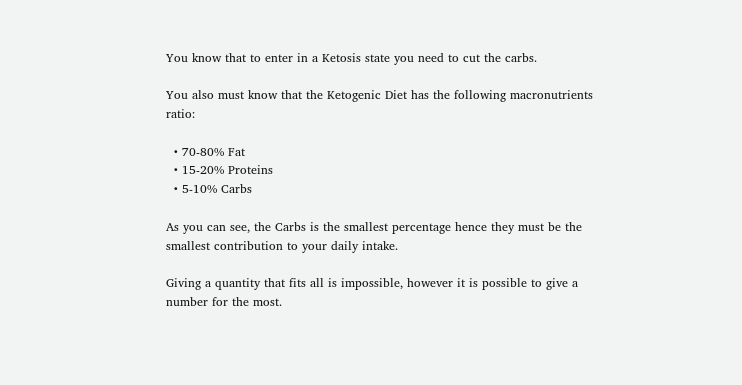You know that to enter in a Ketosis state you need to cut the carbs.

You also must know that the Ketogenic Diet has the following macronutrients ratio:

  • 70-80% Fat
  • 15-20% Proteins
  • 5-10% Carbs

As you can see, the Carbs is the smallest percentage hence they must be the smallest contribution to your daily intake.

Giving a quantity that fits all is impossible, however it is possible to give a number for the most.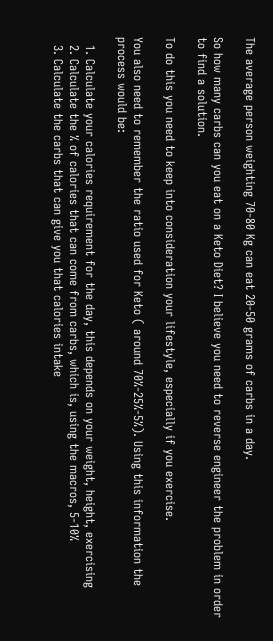The average person weighting 70-80 Kg can eat 20-50 grams of carbs in a day.

So how many carbs can you eat on a Keto Diet? I believe you need to reverse engineer the problem in order to find a solution.

To do this you need to keep into consideration your lifestyle, especially if you exercise.

You also need to remember the ratio used for Keto ( around 70%-25%-5%). Using this information the process would be:

  1. Calculate your calories requirement for the day, this depends on your weight, height, exercising
  2. Calculate the % of calories that can come from carbs, which is, using the macros, 5-10%
  3. Calculate the carbs that can give you that calories intake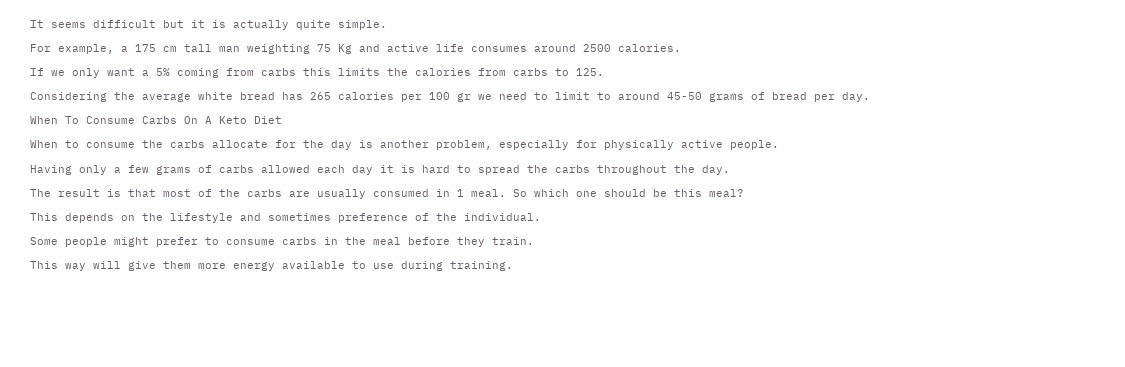It seems difficult but it is actually quite simple.

For example, a 175 cm tall man weighting 75 Kg and active life consumes around 2500 calories.

If we only want a 5% coming from carbs this limits the calories from carbs to 125.

Considering the average white bread has 265 calories per 100 gr we need to limit to around 45-50 grams of bread per day.

When To Consume Carbs On A Keto Diet

When to consume the carbs allocate for the day is another problem, especially for physically active people.

Having only a few grams of carbs allowed each day it is hard to spread the carbs throughout the day.

The result is that most of the carbs are usually consumed in 1 meal. So which one should be this meal?

This depends on the lifestyle and sometimes preference of the individual.

Some people might prefer to consume carbs in the meal before they train.

This way will give them more energy available to use during training.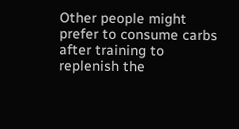Other people might prefer to consume carbs after training to replenish the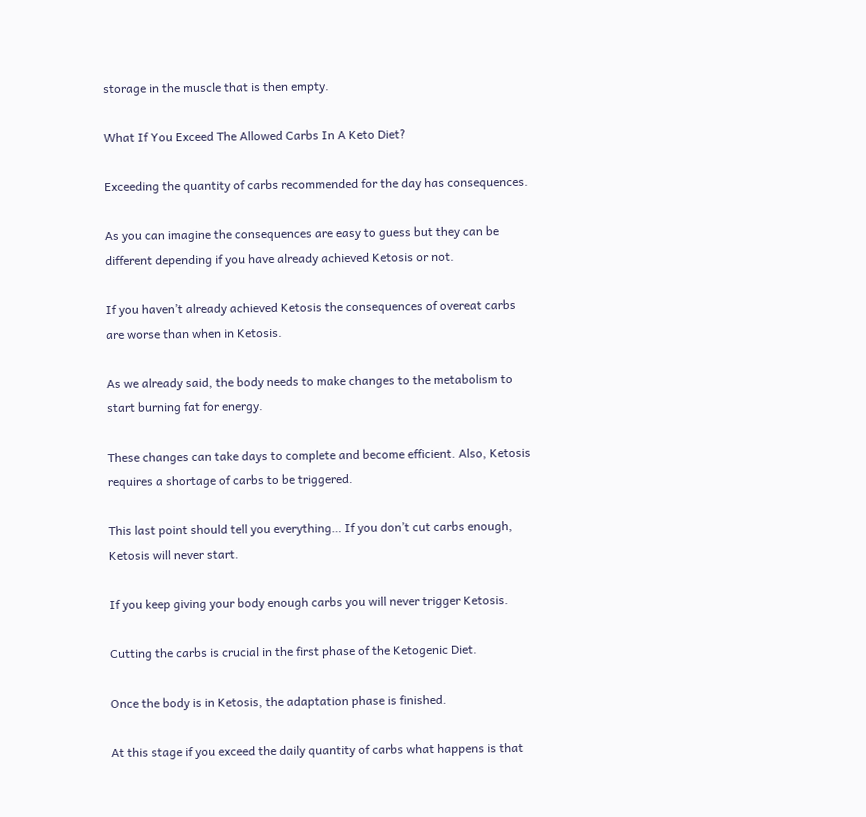storage in the muscle that is then empty.

What If You Exceed The Allowed Carbs In A Keto Diet?

Exceeding the quantity of carbs recommended for the day has consequences.

As you can imagine the consequences are easy to guess but they can be different depending if you have already achieved Ketosis or not.

If you haven’t already achieved Ketosis the consequences of overeat carbs are worse than when in Ketosis.

As we already said, the body needs to make changes to the metabolism to start burning fat for energy.

These changes can take days to complete and become efficient. Also, Ketosis requires a shortage of carbs to be triggered.

This last point should tell you everything… If you don’t cut carbs enough, Ketosis will never start.

If you keep giving your body enough carbs you will never trigger Ketosis.

Cutting the carbs is crucial in the first phase of the Ketogenic Diet.

Once the body is in Ketosis, the adaptation phase is finished.

At this stage if you exceed the daily quantity of carbs what happens is that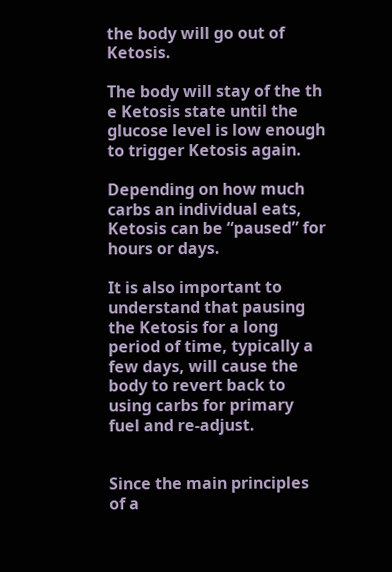the body will go out of Ketosis.

The body will stay of the th e Ketosis state until the glucose level is low enough to trigger Ketosis again.

Depending on how much carbs an individual eats, Ketosis can be “paused” for hours or days.

It is also important to understand that pausing the Ketosis for a long period of time, typically a few days, will cause the body to revert back to using carbs for primary fuel and re-adjust.


Since the main principles of a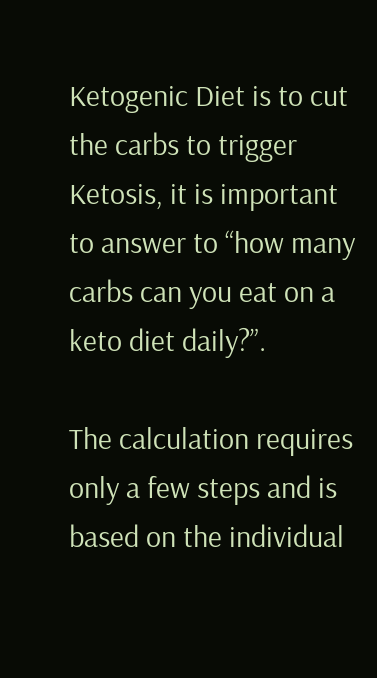Ketogenic Diet is to cut the carbs to trigger Ketosis, it is important to answer to “how many carbs can you eat on a keto diet daily?”.

The calculation requires only a few steps and is based on the individual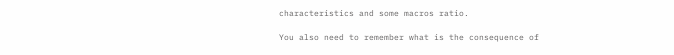characteristics and some macros ratio.

You also need to remember what is the consequence of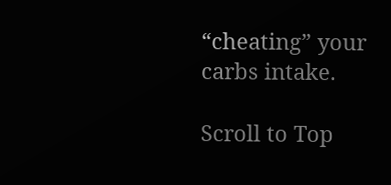“cheating” your carbs intake.

Scroll to Top